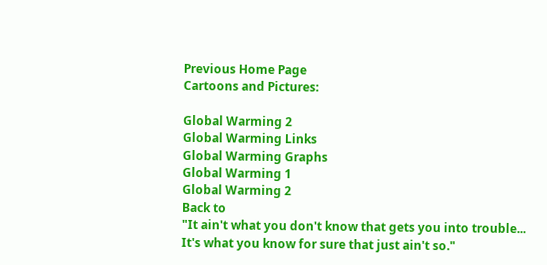Previous Home Page
Cartoons and Pictures:

Global Warming 2
Global Warming Links
Global Warming Graphs
Global Warming 1
Global Warming 2
Back to
"It ain't what you don't know that gets you into trouble...
It's what you know for sure that just ain't so."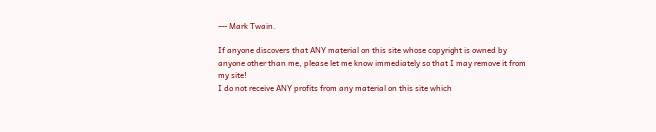--- Mark Twain.

If anyone discovers that ANY material on this site whose copyright is owned by anyone other than me, please let me know immediately so that I may remove it from my site!
I do not receive ANY profits from any material on this site which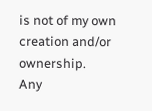is not of my own creation and/or ownership.
Any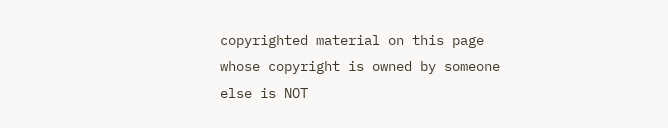copyrighted material on this page whose copyright is owned by someone else is NOT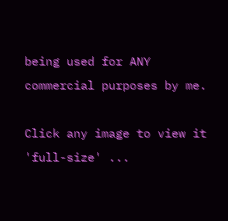being used for ANY commercial purposes by me.

Click any image to view it 'full-size' ...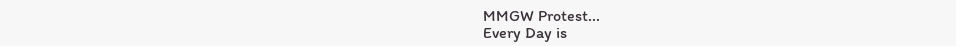MMGW Protest...
Every Day is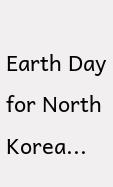Earth Day
for North Korea...